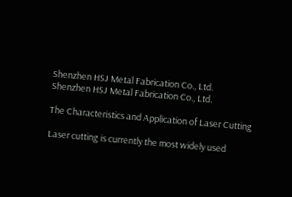Shenzhen HSJ Metal Fabrication Co., Ltd.
Shenzhen HSJ Metal Fabrication Co., Ltd.

The Characteristics and Application of Laser Cutting

Laser cutting is currently the most widely used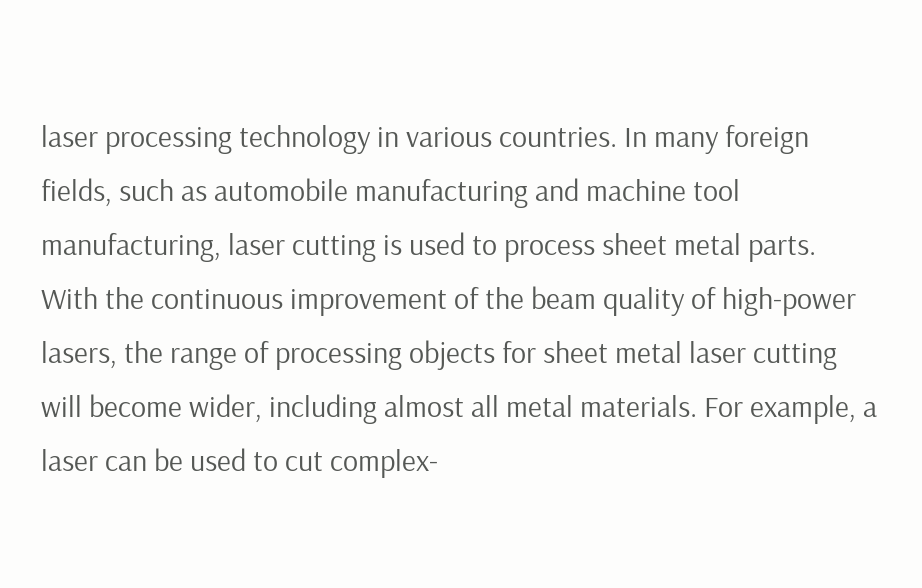laser processing technology in various countries. In many foreign fields, such as automobile manufacturing and machine tool manufacturing, laser cutting is used to process sheet metal parts. With the continuous improvement of the beam quality of high-power lasers, the range of processing objects for sheet metal laser cutting will become wider, including almost all metal materials. For example, a laser can be used to cut complex-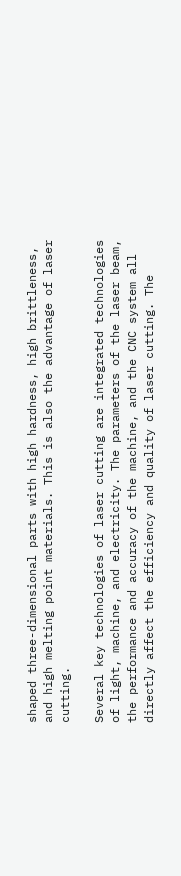shaped three-dimensional parts with high hardness, high brittleness, and high melting point materials. This is also the advantage of laser cutting.

Several key technologies of laser cutting are integrated technologies of light, machine, and electricity. The parameters of the laser beam, the performance and accuracy of the machine, and the CNC system all directly affect the efficiency and quality of laser cutting. The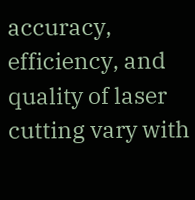accuracy, efficiency, and quality of laser cutting vary with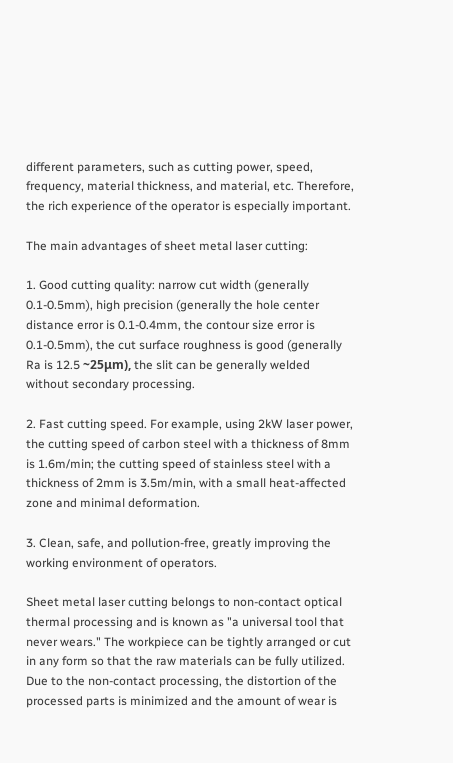different parameters, such as cutting power, speed, frequency, material thickness, and material, etc. Therefore, the rich experience of the operator is especially important.

The main advantages of sheet metal laser cutting:

1. Good cutting quality: narrow cut width (generally 0.1-0.5mm), high precision (generally the hole center distance error is 0.1-0.4mm, the contour size error is 0.1-0.5mm), the cut surface roughness is good (generally Ra is 12.5 ~25μm), the slit can be generally welded without secondary processing.

2. Fast cutting speed. For example, using 2kW laser power, the cutting speed of carbon steel with a thickness of 8mm is 1.6m/min; the cutting speed of stainless steel with a thickness of 2mm is 3.5m/min, with a small heat-affected zone and minimal deformation.

3. Clean, safe, and pollution-free, greatly improving the working environment of operators.

Sheet metal laser cutting belongs to non-contact optical thermal processing and is known as "a universal tool that never wears." The workpiece can be tightly arranged or cut in any form so that the raw materials can be fully utilized. Due to the non-contact processing, the distortion of the processed parts is minimized and the amount of wear is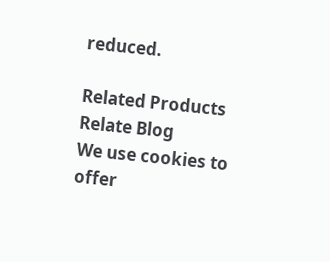reduced.

Related Products
Relate Blog
We use cookies to offer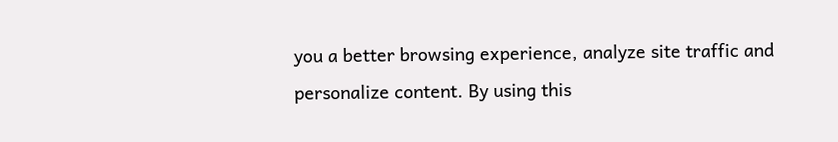you a better browsing experience, analyze site traffic and personalize content. By using this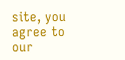site, you agree to our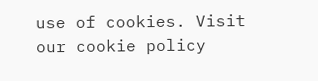use of cookies. Visit our cookie policy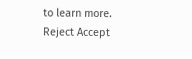to learn more.
Reject Accept